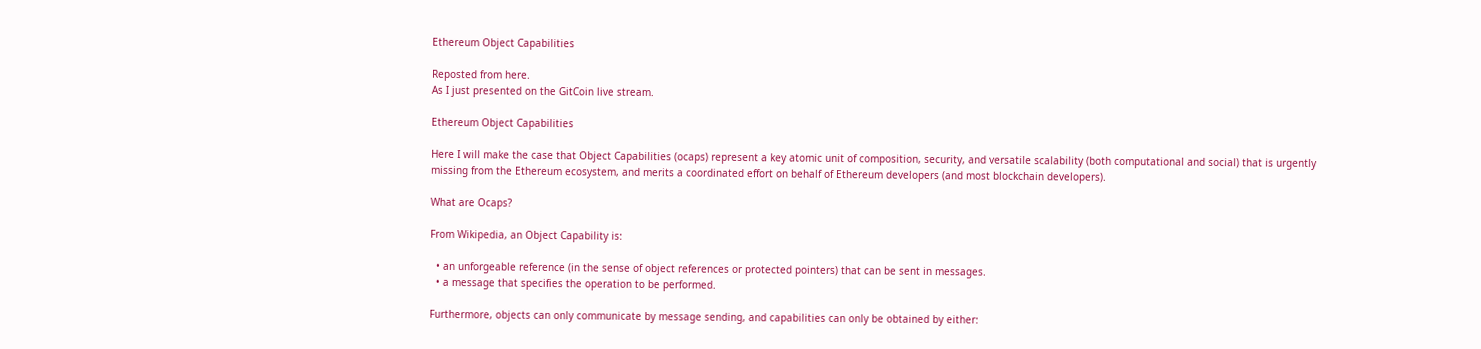Ethereum Object Capabilities

Reposted from here.
As I just presented on the GitCoin live stream.

Ethereum Object Capabilities

Here I will make the case that Object Capabilities (ocaps) represent a key atomic unit of composition, security, and versatile scalability (both computational and social) that is urgently missing from the Ethereum ecosystem, and merits a coordinated effort on behalf of Ethereum developers (and most blockchain developers).

What are Ocaps?

From Wikipedia, an Object Capability is:

  • an unforgeable reference (in the sense of object references or protected pointers) that can be sent in messages.
  • a message that specifies the operation to be performed.

Furthermore, objects can only communicate by message sending, and capabilities can only be obtained by either: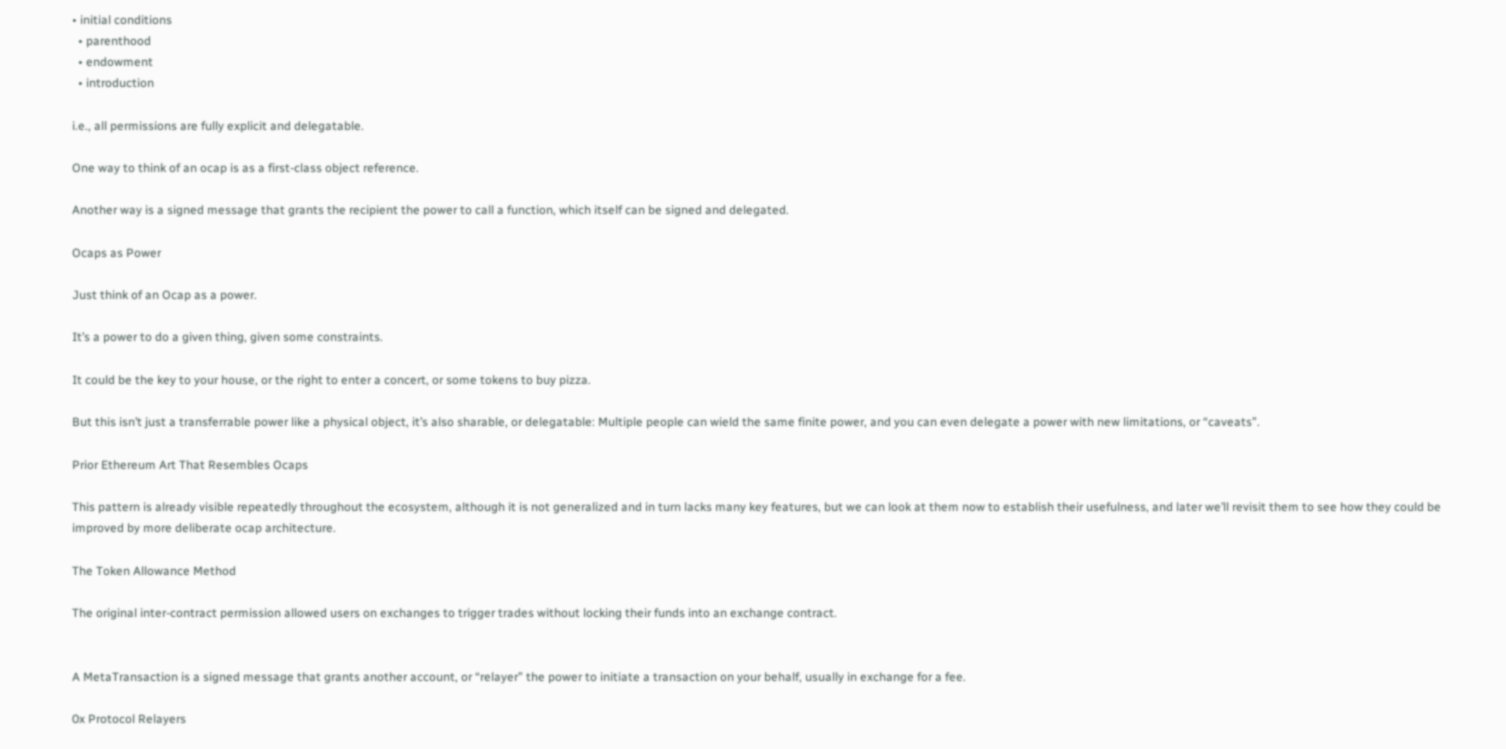• initial conditions
  • parenthood
  • endowment
  • introduction

i.e., all permissions are fully explicit and delegatable.

One way to think of an ocap is as a first-class object reference.

Another way is a signed message that grants the recipient the power to call a function, which itself can be signed and delegated.

Ocaps as Power

Just think of an Ocap as a power.

It’s a power to do a given thing, given some constraints.

It could be the key to your house, or the right to enter a concert, or some tokens to buy pizza.

But this isn’t just a transferrable power like a physical object, it’s also sharable, or delegatable: Multiple people can wield the same finite power, and you can even delegate a power with new limitations, or “caveats”.

Prior Ethereum Art That Resembles Ocaps

This pattern is already visible repeatedly throughout the ecosystem, although it is not generalized and in turn lacks many key features, but we can look at them now to establish their usefulness, and later we’ll revisit them to see how they could be improved by more deliberate ocap architecture.

The Token Allowance Method

The original inter-contract permission allowed users on exchanges to trigger trades without locking their funds into an exchange contract.


A MetaTransaction is a signed message that grants another account, or “relayer” the power to initiate a transaction on your behalf, usually in exchange for a fee.

0x Protocol Relayers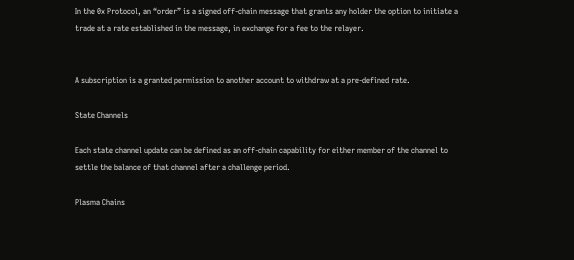In the 0x Protocol, an “order” is a signed off-chain message that grants any holder the option to initiate a trade at a rate established in the message, in exchange for a fee to the relayer.


A subscription is a granted permission to another account to withdraw at a pre-defined rate.

State Channels

Each state channel update can be defined as an off-chain capability for either member of the channel to settle the balance of that channel after a challenge period.

Plasma Chains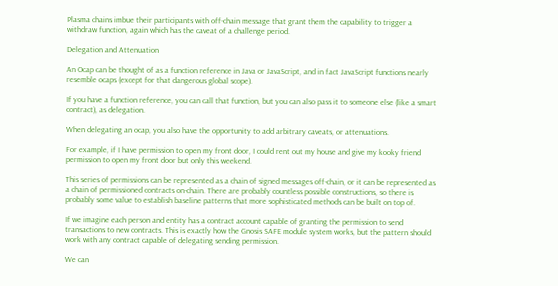Plasma chains imbue their participants with off-chain message that grant them the capability to trigger a withdraw function, again which has the caveat of a challenge period.

Delegation and Attenuation

An Ocap can be thought of as a function reference in Java or JavaScript, and in fact JavaScript functions nearly resemble ocaps (except for that dangerous global scope).

If you have a function reference, you can call that function, but you can also pass it to someone else (like a smart contract), as delegation.

When delegating an ocap, you also have the opportunity to add arbitrary caveats, or attenuations.

For example, if I have permission to open my front door, I could rent out my house and give my kooky friend permission to open my front door but only this weekend.

This series of permissions can be represented as a chain of signed messages off-chain, or it can be represented as a chain of permissioned contracts on-chain. There are probably countless possible constructions, so there is probably some value to establish baseline patterns that more sophisticated methods can be built on top of.

If we imagine each person and entity has a contract account capable of granting the permission to send transactions to new contracts. This is exactly how the Gnosis SAFE module system works, but the pattern should work with any contract capable of delegating sending permission.

We can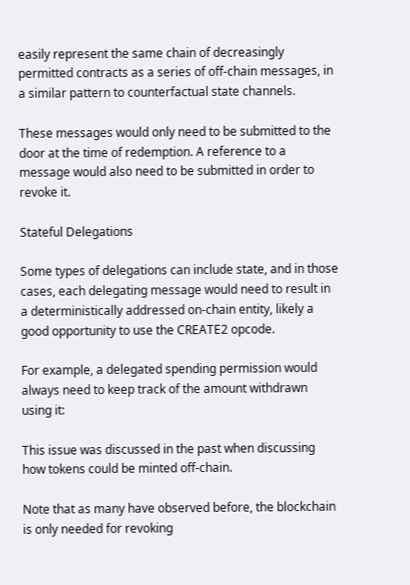easily represent the same chain of decreasingly permitted contracts as a series of off-chain messages, in a similar pattern to counterfactual state channels.

These messages would only need to be submitted to the door at the time of redemption. A reference to a message would also need to be submitted in order to revoke it.

Stateful Delegations

Some types of delegations can include state, and in those cases, each delegating message would need to result in a deterministically addressed on-chain entity, likely a good opportunity to use the CREATE2 opcode.

For example, a delegated spending permission would always need to keep track of the amount withdrawn using it:

This issue was discussed in the past when discussing how tokens could be minted off-chain.

Note that as many have observed before, the blockchain is only needed for revoking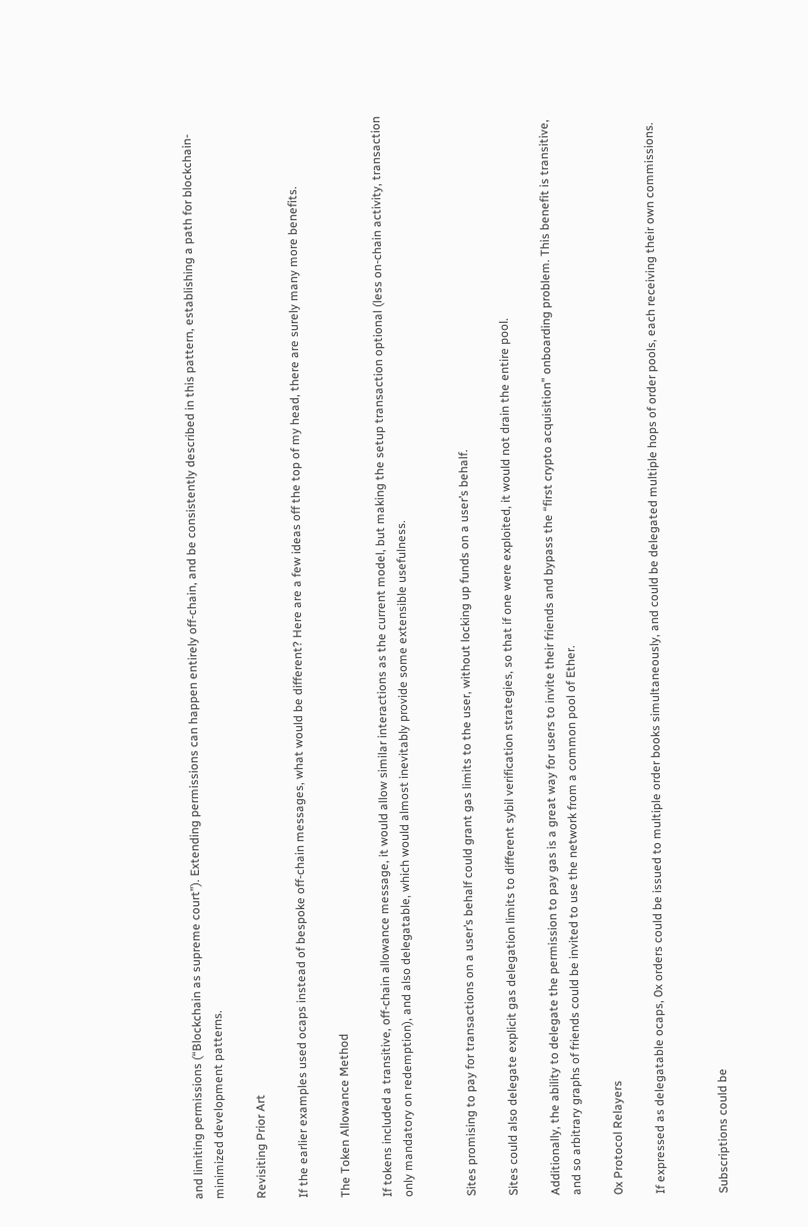and limiting permissions (“Blockchain as supreme court”). Extending permissions can happen entirely off-chain, and be consistently described in this pattern, establishing a path for blockchain-minimized development patterns.

Revisiting Prior Art

If the earlier examples used ocaps instead of bespoke off-chain messages, what would be different? Here are a few ideas off the top of my head, there are surely many more benefits.

The Token Allowance Method

If tokens included a transitive, off-chain allowance message, it would allow similar interactions as the current model, but making the setup transaction optional (less on-chain activity, transaction only mandatory on redemption), and also delegatable, which would almost inevitably provide some extensible usefulness.


Sites promising to pay for transactions on a user’s behalf could grant gas limits to the user, without locking up funds on a user’s behalf.

Sites could also delegate explicit gas delegation limits to different sybil verification strategies, so that if one were exploited, it would not drain the entire pool.

Additionally, the ability to delegate the permission to pay gas is a great way for users to invite their friends and bypass the “first crypto acquisition” onboarding problem. This benefit is transitive, and so arbitrary graphs of friends could be invited to use the network from a common pool of Ether.

0x Protocol Relayers

If expressed as delegatable ocaps, 0x orders could be issued to multiple order books simultaneously, and could be delegated multiple hops of order pools, each receiving their own commissions.


Subscriptions could be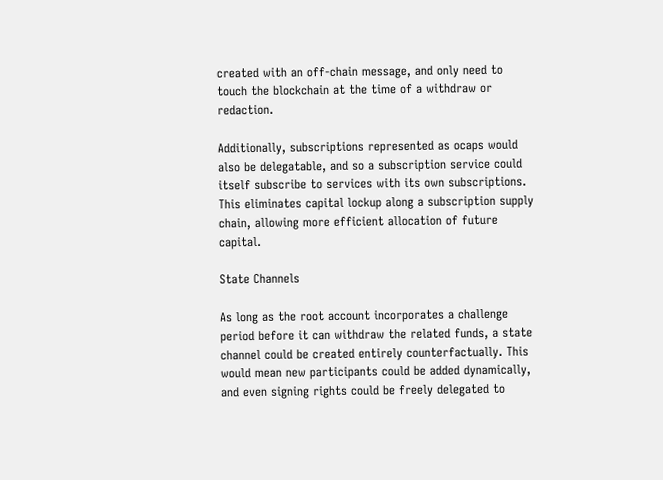created with an off-chain message, and only need to touch the blockchain at the time of a withdraw or redaction.

Additionally, subscriptions represented as ocaps would also be delegatable, and so a subscription service could itself subscribe to services with its own subscriptions. This eliminates capital lockup along a subscription supply chain, allowing more efficient allocation of future capital.

State Channels

As long as the root account incorporates a challenge period before it can withdraw the related funds, a state channel could be created entirely counterfactually. This would mean new participants could be added dynamically, and even signing rights could be freely delegated to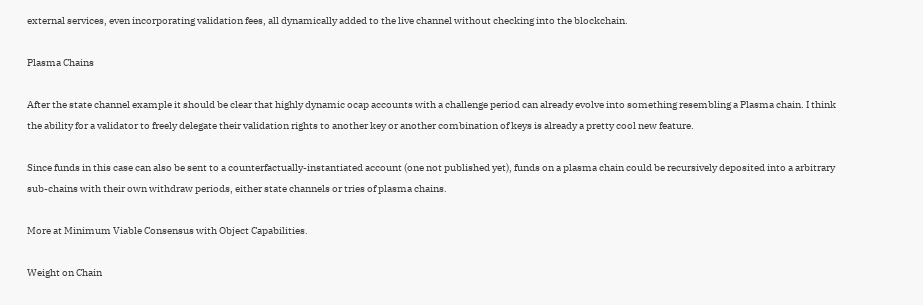external services, even incorporating validation fees, all dynamically added to the live channel without checking into the blockchain.

Plasma Chains

After the state channel example it should be clear that highly dynamic ocap accounts with a challenge period can already evolve into something resembling a Plasma chain. I think the ability for a validator to freely delegate their validation rights to another key or another combination of keys is already a pretty cool new feature.

Since funds in this case can also be sent to a counterfactually-instantiated account (one not published yet), funds on a plasma chain could be recursively deposited into a arbitrary sub-chains with their own withdraw periods, either state channels or tries of plasma chains.

More at Minimum Viable Consensus with Object Capabilities.

Weight on Chain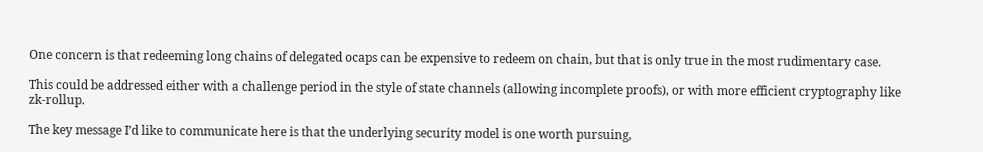One concern is that redeeming long chains of delegated ocaps can be expensive to redeem on chain, but that is only true in the most rudimentary case.

This could be addressed either with a challenge period in the style of state channels (allowing incomplete proofs), or with more efficient cryptography like zk-rollup.

The key message I’d like to communicate here is that the underlying security model is one worth pursuing,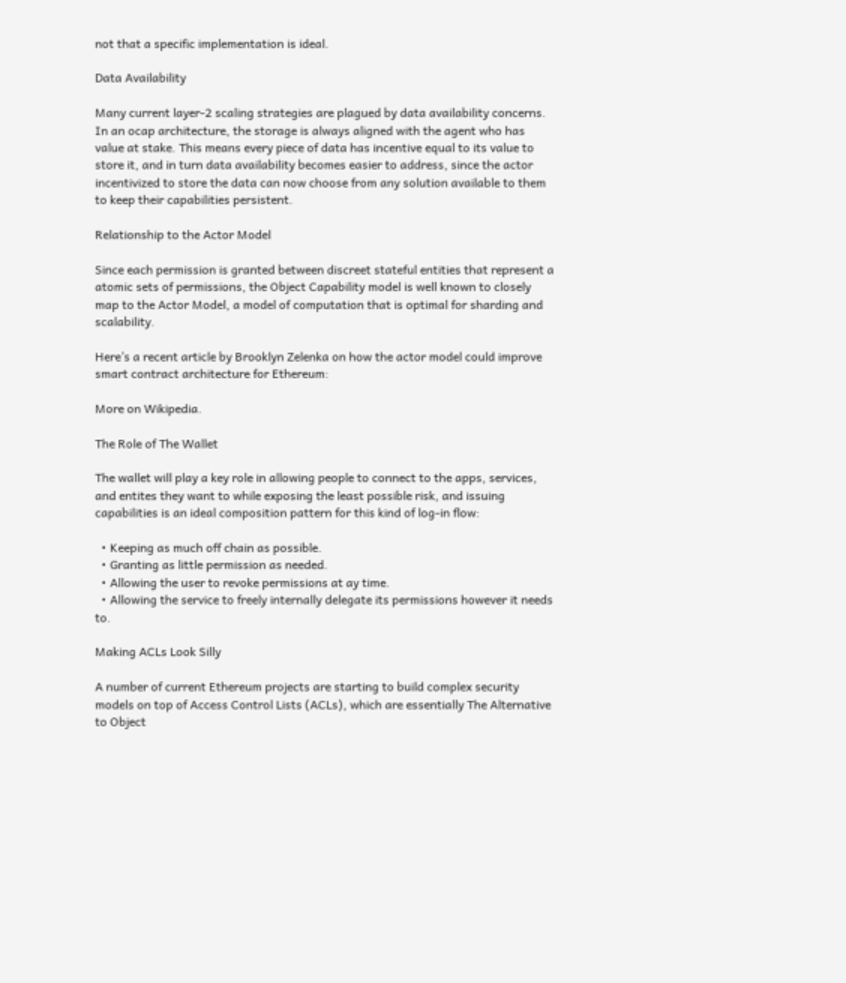not that a specific implementation is ideal.

Data Availability

Many current layer-2 scaling strategies are plagued by data availability concerns. In an ocap architecture, the storage is always aligned with the agent who has value at stake. This means every piece of data has incentive equal to its value to store it, and in turn data availability becomes easier to address, since the actor incentivized to store the data can now choose from any solution available to them to keep their capabilities persistent.

Relationship to the Actor Model

Since each permission is granted between discreet stateful entities that represent a atomic sets of permissions, the Object Capability model is well known to closely map to the Actor Model, a model of computation that is optimal for sharding and scalability.

Here’s a recent article by Brooklyn Zelenka on how the actor model could improve smart contract architecture for Ethereum:

More on Wikipedia.

The Role of The Wallet

The wallet will play a key role in allowing people to connect to the apps, services, and entites they want to while exposing the least possible risk, and issuing capabilities is an ideal composition pattern for this kind of log-in flow:

  • Keeping as much off chain as possible.
  • Granting as little permission as needed.
  • Allowing the user to revoke permissions at ay time.
  • Allowing the service to freely internally delegate its permissions however it needs to.

Making ACLs Look Silly

A number of current Ethereum projects are starting to build complex security models on top of Access Control Lists (ACLs), which are essentially The Alternative to Object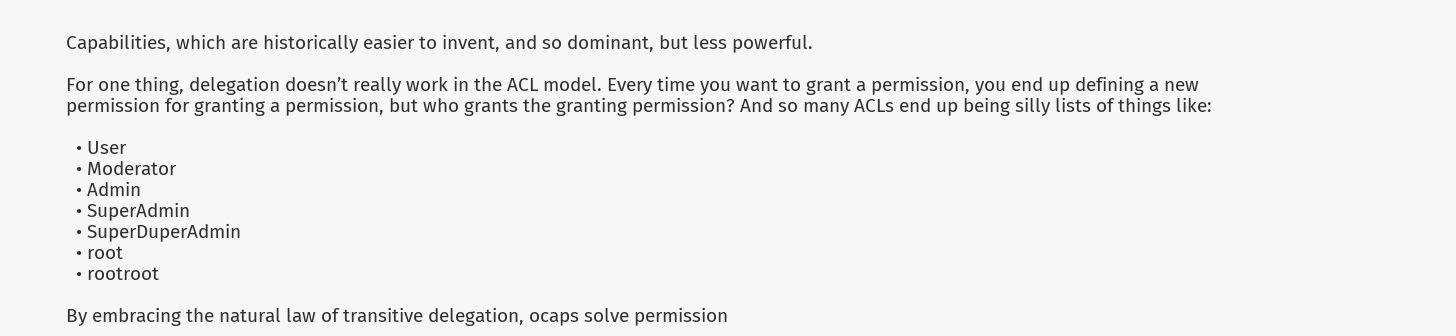Capabilities, which are historically easier to invent, and so dominant, but less powerful.

For one thing, delegation doesn’t really work in the ACL model. Every time you want to grant a permission, you end up defining a new permission for granting a permission, but who grants the granting permission? And so many ACLs end up being silly lists of things like:

  • User
  • Moderator
  • Admin
  • SuperAdmin
  • SuperDuperAdmin
  • root
  • rootroot

By embracing the natural law of transitive delegation, ocaps solve permission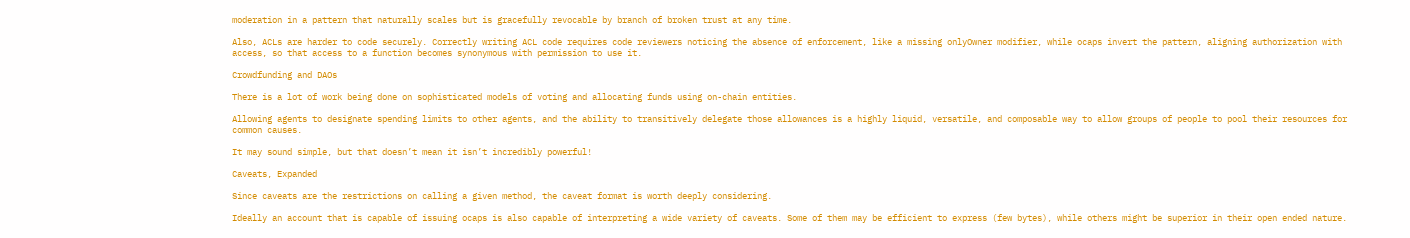moderation in a pattern that naturally scales but is gracefully revocable by branch of broken trust at any time.

Also, ACLs are harder to code securely. Correctly writing ACL code requires code reviewers noticing the absence of enforcement, like a missing onlyOwner modifier, while ocaps invert the pattern, aligning authorization with access, so that access to a function becomes synonymous with permission to use it.

Crowdfunding and DAOs

There is a lot of work being done on sophisticated models of voting and allocating funds using on-chain entities.

Allowing agents to designate spending limits to other agents, and the ability to transitively delegate those allowances is a highly liquid, versatile, and composable way to allow groups of people to pool their resources for common causes.

It may sound simple, but that doesn’t mean it isn’t incredibly powerful!

Caveats, Expanded

Since caveats are the restrictions on calling a given method, the caveat format is worth deeply considering.

Ideally an account that is capable of issuing ocaps is also capable of interpreting a wide variety of caveats. Some of them may be efficient to express (few bytes), while others might be superior in their open ended nature.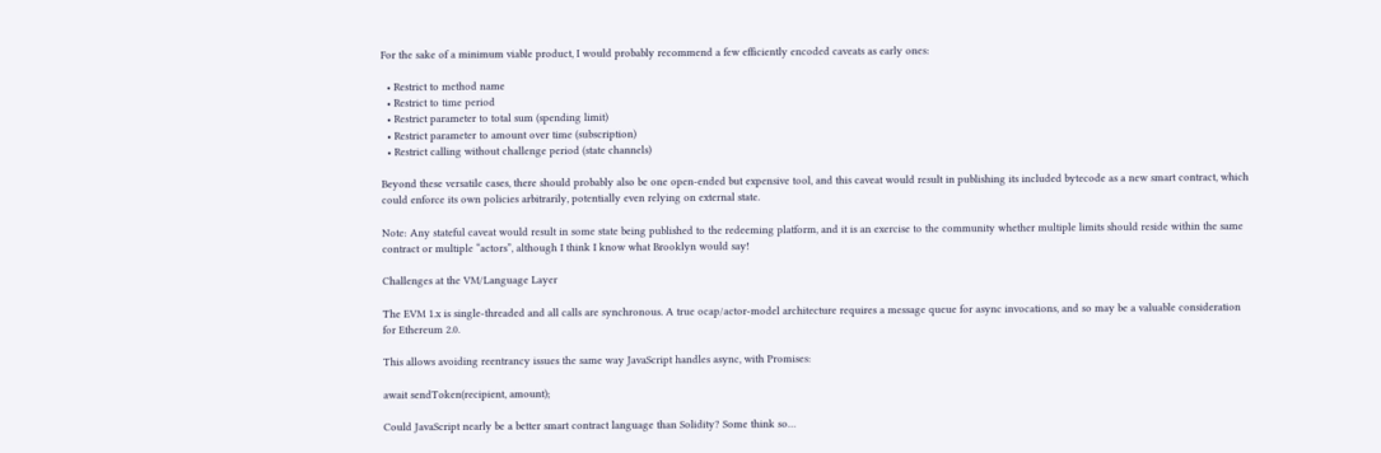For the sake of a minimum viable product, I would probably recommend a few efficiently encoded caveats as early ones:

  • Restrict to method name
  • Restrict to time period
  • Restrict parameter to total sum (spending limit)
  • Restrict parameter to amount over time (subscription)
  • Restrict calling without challenge period (state channels)

Beyond these versatile cases, there should probably also be one open-ended but expensive tool, and this caveat would result in publishing its included bytecode as a new smart contract, which could enforce its own policies arbitrarily, potentially even relying on external state.

Note: Any stateful caveat would result in some state being published to the redeeming platform, and it is an exercise to the community whether multiple limits should reside within the same contract or multiple “actors”, although I think I know what Brooklyn would say!

Challenges at the VM/Language Layer

The EVM 1.x is single-threaded and all calls are synchronous. A true ocap/actor-model architecture requires a message queue for async invocations, and so may be a valuable consideration for Ethereum 2.0.

This allows avoiding reentrancy issues the same way JavaScript handles async, with Promises:

await sendToken(recipient, amount);

Could JavaScript nearly be a better smart contract language than Solidity? Some think so…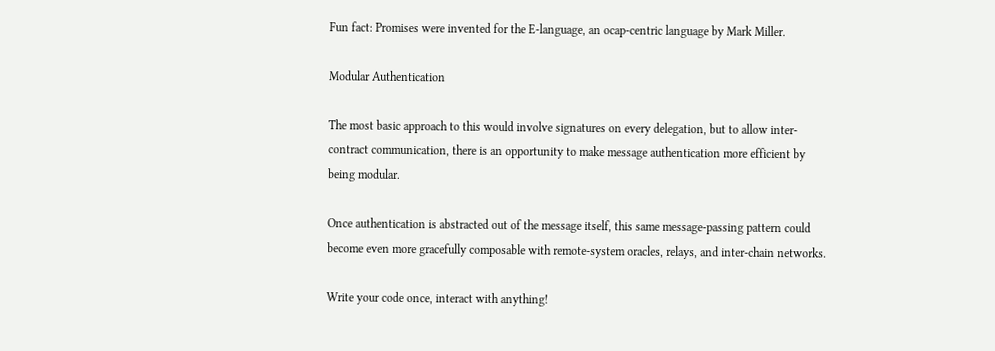Fun fact: Promises were invented for the E-language, an ocap-centric language by Mark Miller.

Modular Authentication

The most basic approach to this would involve signatures on every delegation, but to allow inter-contract communication, there is an opportunity to make message authentication more efficient by being modular.

Once authentication is abstracted out of the message itself, this same message-passing pattern could become even more gracefully composable with remote-system oracles, relays, and inter-chain networks.

Write your code once, interact with anything!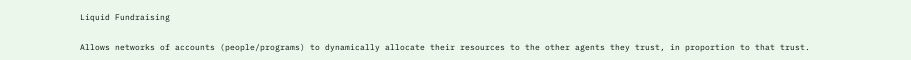Liquid Fundraising

Allows networks of accounts (people/programs) to dynamically allocate their resources to the other agents they trust, in proportion to that trust.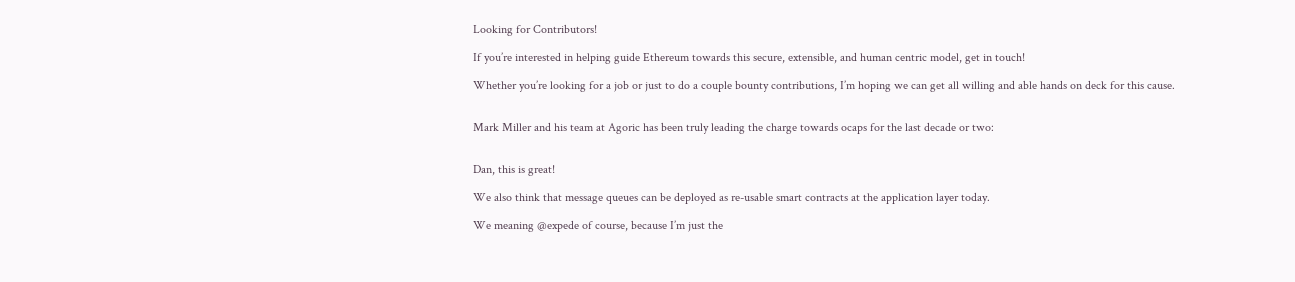Looking for Contributors!

If you’re interested in helping guide Ethereum towards this secure, extensible, and human centric model, get in touch!

Whether you’re looking for a job or just to do a couple bounty contributions, I’m hoping we can get all willing and able hands on deck for this cause.


Mark Miller and his team at Agoric has been truly leading the charge towards ocaps for the last decade or two:


Dan, this is great!

We also think that message queues can be deployed as re-usable smart contracts at the application layer today.

We meaning @expede of course, because I’m just the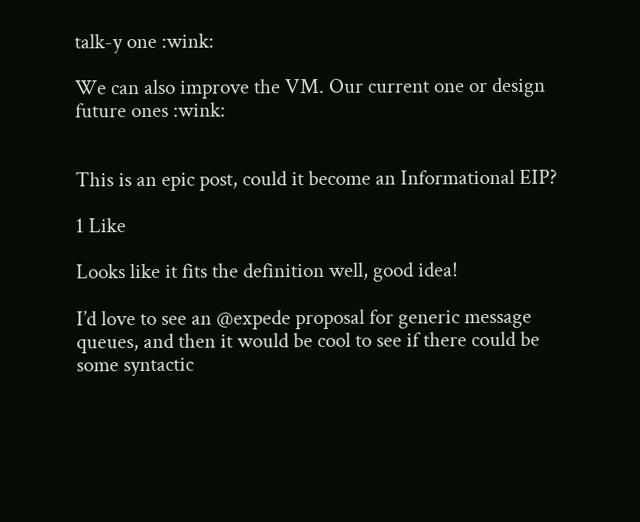talk-y one :wink:

We can also improve the VM. Our current one or design future ones :wink:


This is an epic post, could it become an Informational EIP?

1 Like

Looks like it fits the definition well, good idea!

I’d love to see an @expede proposal for generic message queues, and then it would be cool to see if there could be some syntactic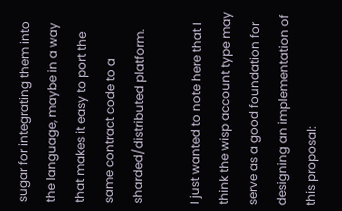sugar for integrating them into the language, maybe in a way that makes it easy to port the same contract code to a sharded/distributed platform.

I just wanted to note here that I think the wisp account type may serve as a good foundation for designing an implementation of this proposal: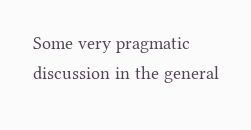Some very pragmatic discussion in the general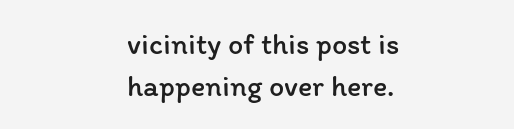vicinity of this post is happening over here.